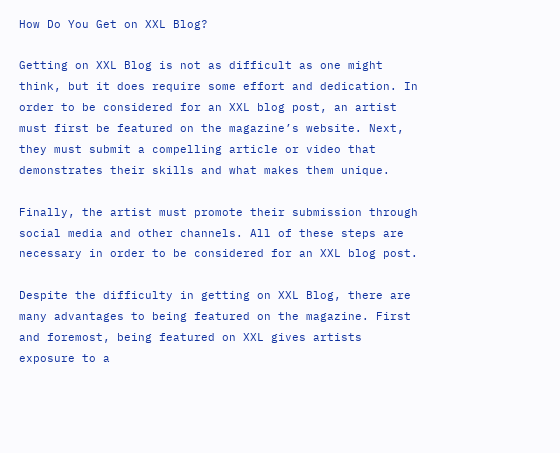How Do You Get on XXL Blog?

Getting on XXL Blog is not as difficult as one might think, but it does require some effort and dedication. In order to be considered for an XXL blog post, an artist must first be featured on the magazine’s website. Next, they must submit a compelling article or video that demonstrates their skills and what makes them unique.

Finally, the artist must promote their submission through social media and other channels. All of these steps are necessary in order to be considered for an XXL blog post.

Despite the difficulty in getting on XXL Blog, there are many advantages to being featured on the magazine. First and foremost, being featured on XXL gives artists exposure to a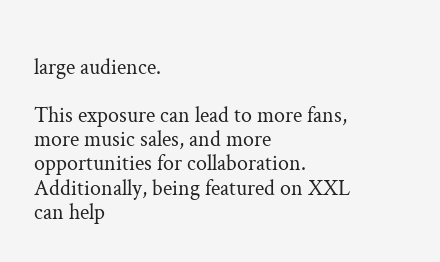large audience.

This exposure can lead to more fans, more music sales, and more opportunities for collaboration. Additionally, being featured on XXL can help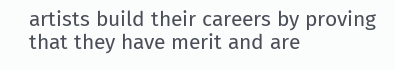artists build their careers by proving that they have merit and are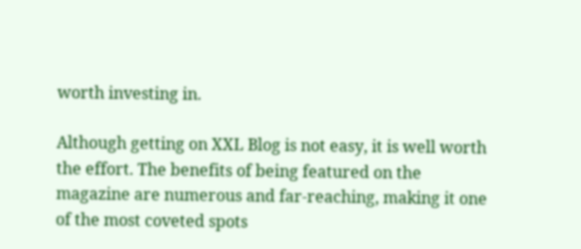worth investing in.

Although getting on XXL Blog is not easy, it is well worth the effort. The benefits of being featured on the magazine are numerous and far-reaching, making it one of the most coveted spots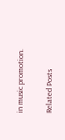in music promotion.

Related Posts